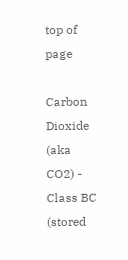top of page

Carbon Dioxide (aka CO2) - Class BC (stored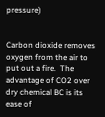pressure)


Carbon dioxide removes oxygen from the air to put out a fire.  The advantage of CO2 over dry chemical BC is its ease of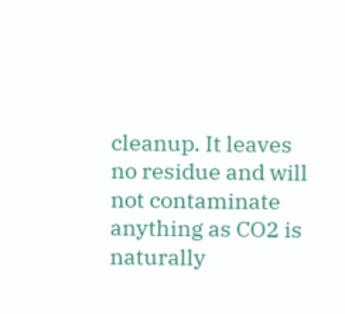cleanup. It leaves no residue and will not contaminate anything as CO2 is naturally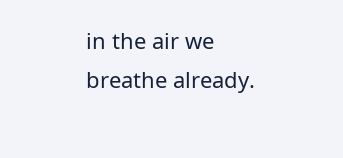in the air we breathe already.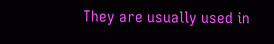They are usually used in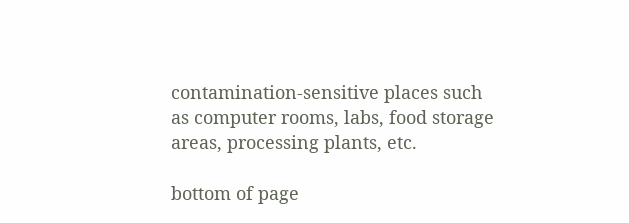contamination-sensitive places such as computer rooms, labs, food storage areas, processing plants, etc.

bottom of page